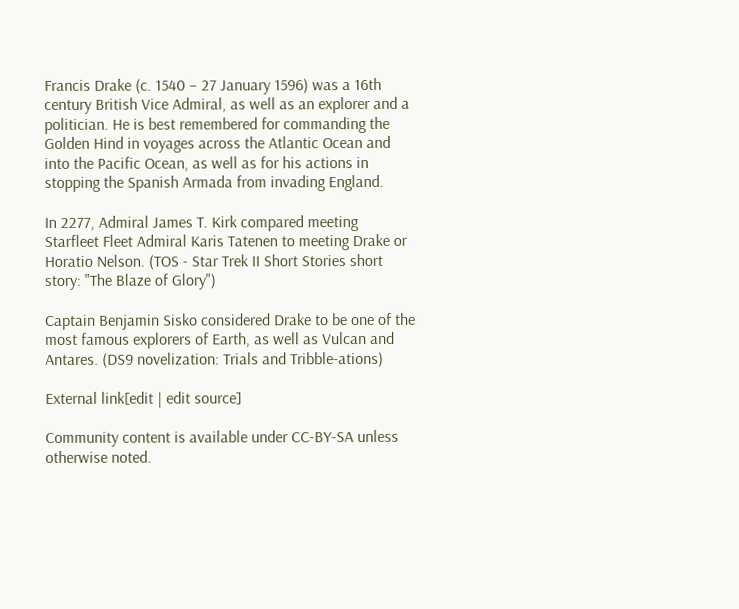Francis Drake (c. 1540 – 27 January 1596) was a 16th century British Vice Admiral, as well as an explorer and a politician. He is best remembered for commanding the Golden Hind in voyages across the Atlantic Ocean and into the Pacific Ocean, as well as for his actions in stopping the Spanish Armada from invading England.

In 2277, Admiral James T. Kirk compared meeting Starfleet Fleet Admiral Karis Tatenen to meeting Drake or Horatio Nelson. (TOS - Star Trek II Short Stories short story: "The Blaze of Glory")

Captain Benjamin Sisko considered Drake to be one of the most famous explorers of Earth, as well as Vulcan and Antares. (DS9 novelization: Trials and Tribble-ations)

External link[edit | edit source]

Community content is available under CC-BY-SA unless otherwise noted.